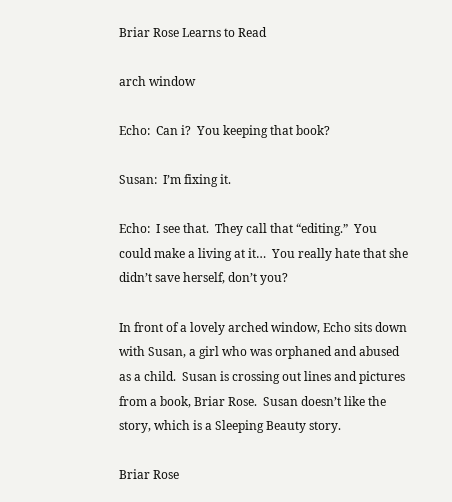Briar Rose Learns to Read

arch window

Echo:  Can i?  You keeping that book?

Susan:  I’m fixing it.

Echo:  I see that.  They call that “editing.”  You could make a living at it…  You really hate that she didn’t save herself, don’t you?

In front of a lovely arched window, Echo sits down with Susan, a girl who was orphaned and abused as a child.  Susan is crossing out lines and pictures from a book, Briar Rose.  Susan doesn’t like the story, which is a Sleeping Beauty story.

Briar Rose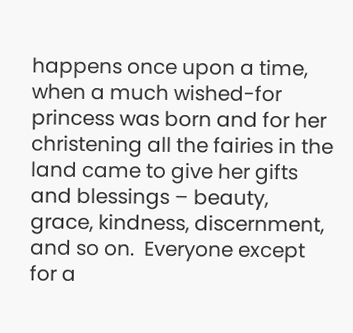happens once upon a time, when a much wished-for princess was born and for her christening all the fairies in the land came to give her gifts and blessings – beauty, grace, kindness, discernment, and so on.  Everyone except for a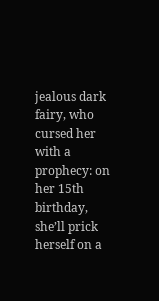jealous dark fairy, who cursed her with a prophecy: on her 15th birthday, she’ll prick herself on a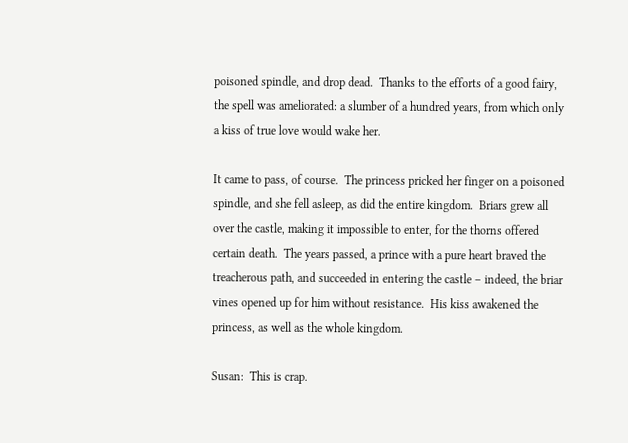poisoned spindle, and drop dead.  Thanks to the efforts of a good fairy, the spell was ameliorated: a slumber of a hundred years, from which only a kiss of true love would wake her.

It came to pass, of course.  The princess pricked her finger on a poisoned spindle, and she fell asleep, as did the entire kingdom.  Briars grew all over the castle, making it impossible to enter, for the thorns offered certain death.  The years passed, a prince with a pure heart braved the treacherous path, and succeeded in entering the castle – indeed, the briar vines opened up for him without resistance.  His kiss awakened the princess, as well as the whole kingdom.

Susan:  This is crap.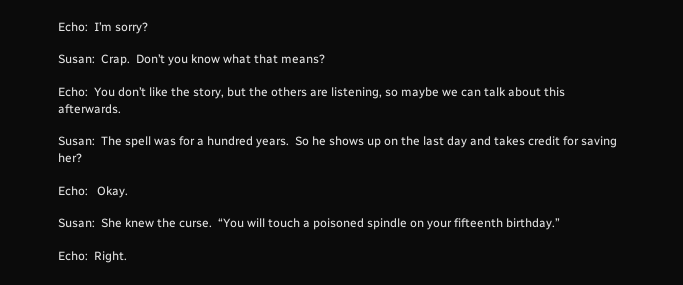Echo:  I’m sorry?

Susan:  Crap.  Don’t you know what that means?

Echo:  You don’t like the story, but the others are listening, so maybe we can talk about this afterwards.

Susan:  The spell was for a hundred years.  So he shows up on the last day and takes credit for saving her?

Echo:   Okay.

Susan:  She knew the curse.  “You will touch a poisoned spindle on your fifteenth birthday.”

Echo:  Right.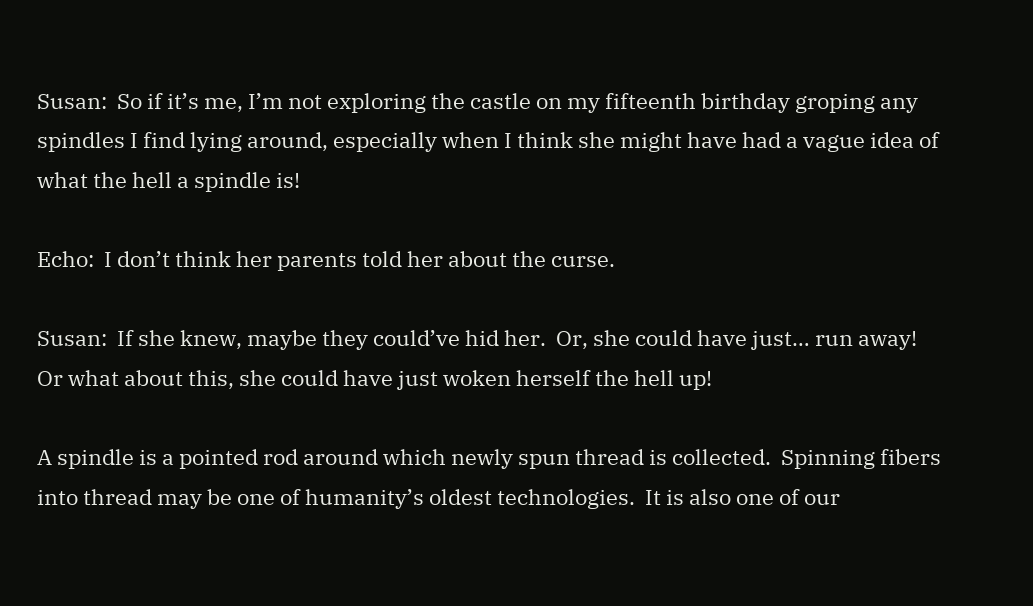Susan:  So if it’s me, I’m not exploring the castle on my fifteenth birthday groping any spindles I find lying around, especially when I think she might have had a vague idea of what the hell a spindle is!

Echo:  I don’t think her parents told her about the curse.

Susan:  If she knew, maybe they could’ve hid her.  Or, she could have just… run away!  Or what about this, she could have just woken herself the hell up!

A spindle is a pointed rod around which newly spun thread is collected.  Spinning fibers into thread may be one of humanity’s oldest technologies.  It is also one of our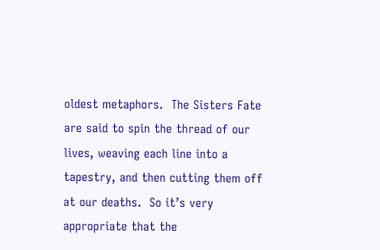oldest metaphors.  The Sisters Fate are said to spin the thread of our lives, weaving each line into a tapestry, and then cutting them off at our deaths.  So it’s very appropriate that the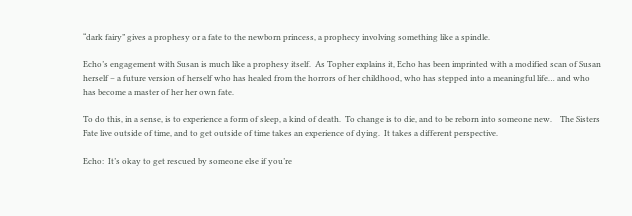“dark fairy” gives a prophesy or a fate to the newborn princess, a prophecy involving something like a spindle.

Echo’s engagement with Susan is much like a prophesy itself.  As Topher explains it, Echo has been imprinted with a modified scan of Susan herself – a future version of herself who has healed from the horrors of her childhood, who has stepped into a meaningful life… and who has become a master of her her own fate.

To do this, in a sense, is to experience a form of sleep, a kind of death.  To change is to die, and to be reborn into someone new.    The Sisters Fate live outside of time, and to get outside of time takes an experience of dying.  It takes a different perspective.

Echo:  It’s okay to get rescued by someone else if you’re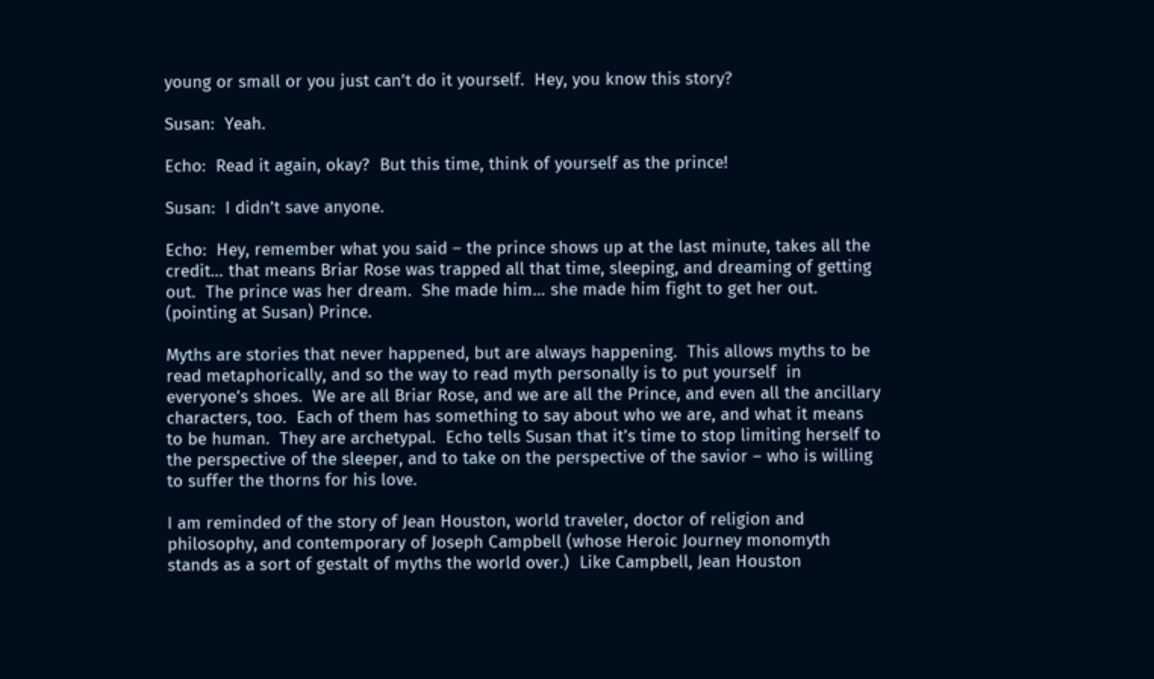young or small or you just can’t do it yourself.  Hey, you know this story?

Susan:  Yeah.

Echo:  Read it again, okay?  But this time, think of yourself as the prince!

Susan:  I didn’t save anyone.

Echo:  Hey, remember what you said – the prince shows up at the last minute, takes all the credit… that means Briar Rose was trapped all that time, sleeping, and dreaming of getting out.  The prince was her dream.  She made him… she made him fight to get her out.  (pointing at Susan) Prince.

Myths are stories that never happened, but are always happening.  This allows myths to be read metaphorically, and so the way to read myth personally is to put yourself  in everyone’s shoes.  We are all Briar Rose, and we are all the Prince, and even all the ancillary characters, too.  Each of them has something to say about who we are, and what it means to be human.  They are archetypal.  Echo tells Susan that it’s time to stop limiting herself to the perspective of the sleeper, and to take on the perspective of the savior – who is willing to suffer the thorns for his love.

I am reminded of the story of Jean Houston, world traveler, doctor of religion and philosophy, and contemporary of Joseph Campbell (whose Heroic Journey monomyth stands as a sort of gestalt of myths the world over.)  Like Campbell, Jean Houston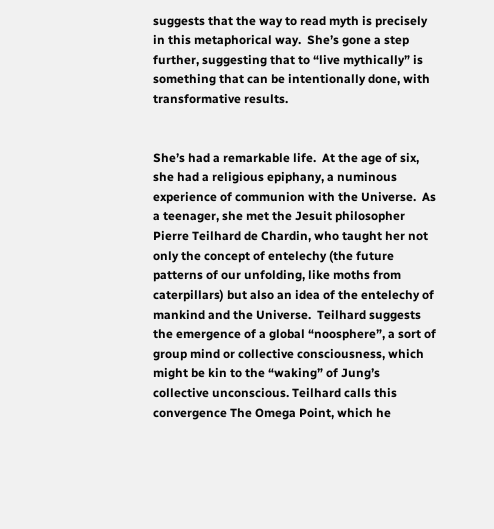suggests that the way to read myth is precisely in this metaphorical way.  She’s gone a step further, suggesting that to “live mythically” is something that can be intentionally done, with transformative results.


She’s had a remarkable life.  At the age of six, she had a religious epiphany, a numinous experience of communion with the Universe.  As a teenager, she met the Jesuit philosopher Pierre Teilhard de Chardin, who taught her not only the concept of entelechy (the future patterns of our unfolding, like moths from caterpillars) but also an idea of the entelechy of mankind and the Universe.  Teilhard suggests the emergence of a global “noosphere”, a sort of group mind or collective consciousness, which might be kin to the “waking” of Jung’s collective unconscious. Teilhard calls this convergence The Omega Point, which he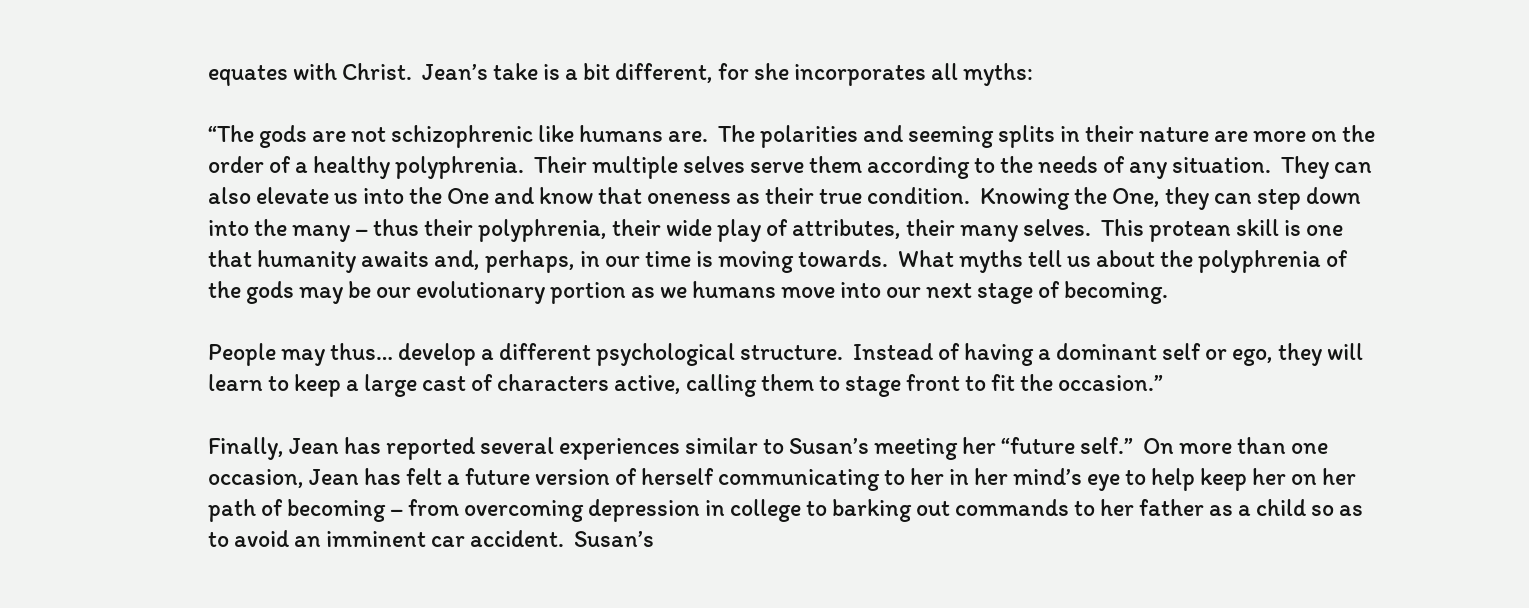equates with Christ.  Jean’s take is a bit different, for she incorporates all myths:

“The gods are not schizophrenic like humans are.  The polarities and seeming splits in their nature are more on the order of a healthy polyphrenia.  Their multiple selves serve them according to the needs of any situation.  They can also elevate us into the One and know that oneness as their true condition.  Knowing the One, they can step down into the many – thus their polyphrenia, their wide play of attributes, their many selves.  This protean skill is one that humanity awaits and, perhaps, in our time is moving towards.  What myths tell us about the polyphrenia of the gods may be our evolutionary portion as we humans move into our next stage of becoming.

People may thus… develop a different psychological structure.  Instead of having a dominant self or ego, they will learn to keep a large cast of characters active, calling them to stage front to fit the occasion.”

Finally, Jean has reported several experiences similar to Susan’s meeting her “future self.”  On more than one occasion, Jean has felt a future version of herself communicating to her in her mind’s eye to help keep her on her path of becoming – from overcoming depression in college to barking out commands to her father as a child so as to avoid an imminent car accident.  Susan’s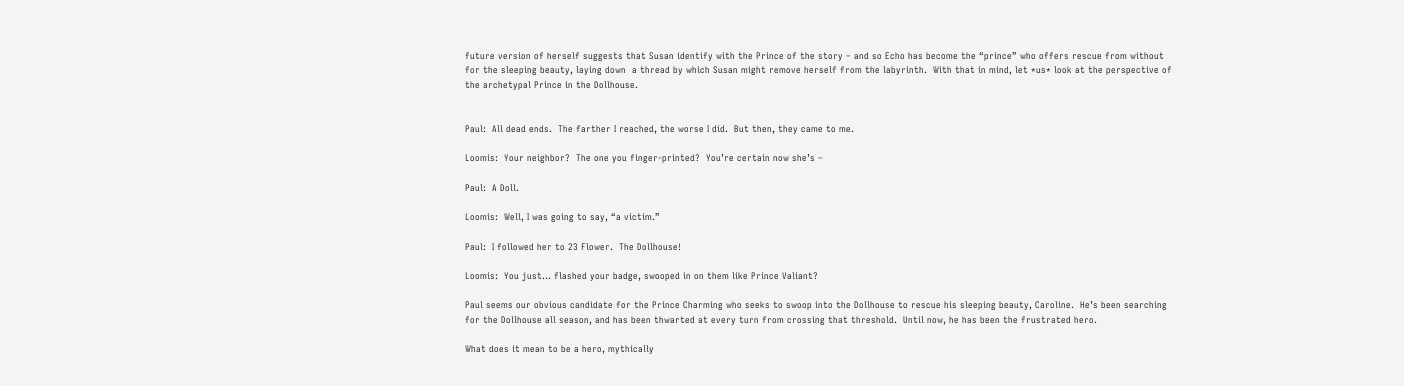future version of herself suggests that Susan identify with the Prince of the story – and so Echo has become the “prince” who offers rescue from without for the sleeping beauty, laying down  a thread by which Susan might remove herself from the labyrinth.  With that in mind, let *us* look at the perspective of the archetypal Prince in the Dollhouse.


Paul:  All dead ends.  The farther I reached, the worse I did.  But then, they came to me.

Loomis:  Your neighbor?  The one you finger-printed?  You’re certain now she’s –

Paul:  A Doll.

Loomis:  Well, I was going to say, “a victim.”

Paul:  I followed her to 23 Flower.  The Dollhouse!

Loomis:  You just… flashed your badge, swooped in on them like Prince Valiant?

Paul seems our obvious candidate for the Prince Charming who seeks to swoop into the Dollhouse to rescue his sleeping beauty, Caroline.  He’s been searching for the Dollhouse all season, and has been thwarted at every turn from crossing that threshold.  Until now, he has been the frustrated hero.

What does it mean to be a hero, mythically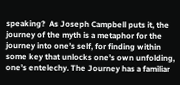speaking?  As Joseph Campbell puts it, the journey of the myth is a metaphor for the journey into one’s self, for finding within some key that unlocks one’s own unfolding, one’s entelechy. The Journey has a familiar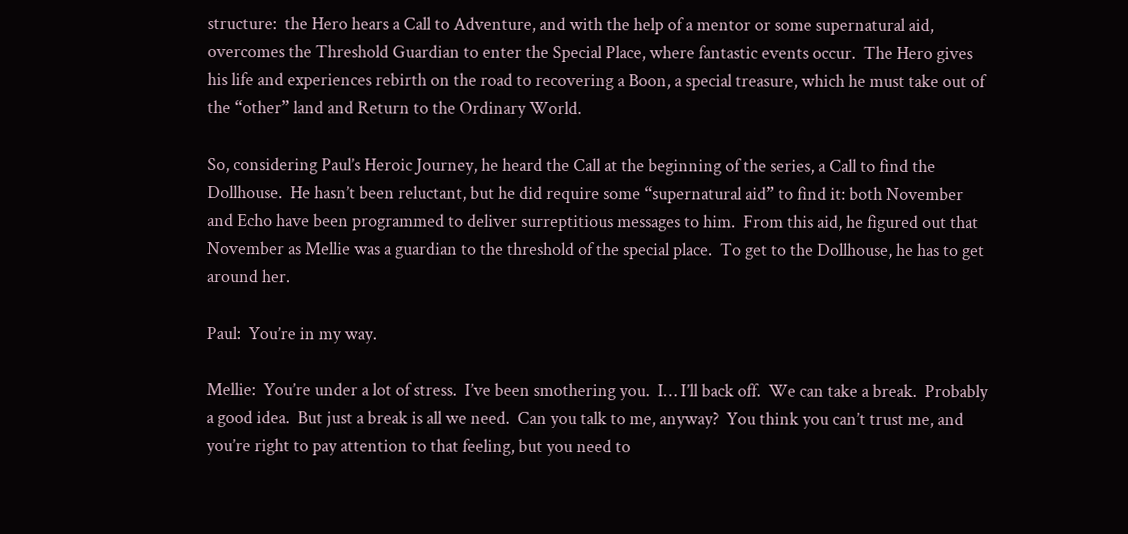structure:  the Hero hears a Call to Adventure, and with the help of a mentor or some supernatural aid, overcomes the Threshold Guardian to enter the Special Place, where fantastic events occur.  The Hero gives his life and experiences rebirth on the road to recovering a Boon, a special treasure, which he must take out of the “other” land and Return to the Ordinary World.

So, considering Paul’s Heroic Journey, he heard the Call at the beginning of the series, a Call to find the Dollhouse.  He hasn’t been reluctant, but he did require some “supernatural aid” to find it: both November and Echo have been programmed to deliver surreptitious messages to him.  From this aid, he figured out that November as Mellie was a guardian to the threshold of the special place.  To get to the Dollhouse, he has to get around her.

Paul:  You’re in my way.

Mellie:  You’re under a lot of stress.  I’ve been smothering you.  I… I’ll back off.  We can take a break.  Probably a good idea.  But just a break is all we need.  Can you talk to me, anyway?  You think you can’t trust me, and you’re right to pay attention to that feeling, but you need to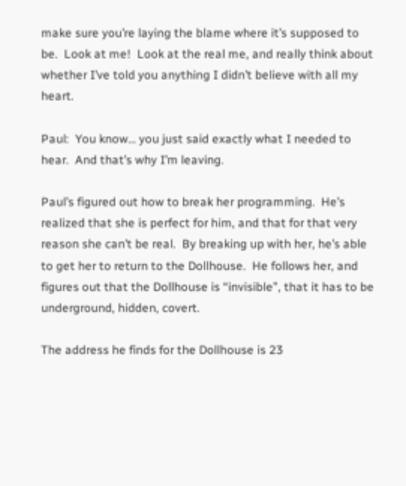make sure you’re laying the blame where it’s supposed to be.  Look at me!  Look at the real me, and really think about whether I’ve told you anything I didn’t believe with all my heart.

Paul:  You know… you just said exactly what I needed to hear.  And that’s why I’m leaving.

Paul’s figured out how to break her programming.  He’s realized that she is perfect for him, and that for that very reason she can’t be real.  By breaking up with her, he’s able to get her to return to the Dollhouse.  He follows her, and figures out that the Dollhouse is “invisible”, that it has to be underground, hidden, covert.

The address he finds for the Dollhouse is 23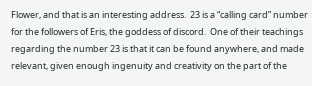Flower, and that is an interesting address.  23 is a “calling card” number for the followers of Eris, the goddess of discord.  One of their teachings regarding the number 23 is that it can be found anywhere, and made relevant, given enough ingenuity and creativity on the part of the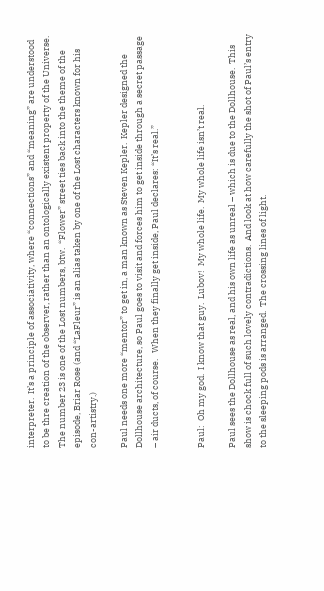interpreter.  It’s a principle of associativity, where “connections” and “meaning” are understood to be thre creation of the observer, rather than an ontologically existent property of the Universe.   The number 23 is one of the Lost numbers, btw.  “Flower” street ties back into the theme of the episode, Briar Rose (and “LaFleur” is an alias taken by one of the Lost characters known for his con-artistry.)

Paul needs one more “mentor” to get in, a man known as Steven Kepler.  Kepler designed the Dollhouse architecture, so Paul goes to visit and forces him to get inside through a secret passage – air ducts, of course.   When they finally get inside, Paul declares: “It’s real.”


Paul:  Oh my god.  I know that guy.  Lubov!  My whole life.  My whole life isn’t real.

Paul sees the Dollhouse as real, and his own life as unreal – which is due to the Dollhouse.  This show is chock full of such lovely contradictions.  And look at how carefully the shot of Paul’s entry to the sleeping pods is arranged.  The crossing lines of light.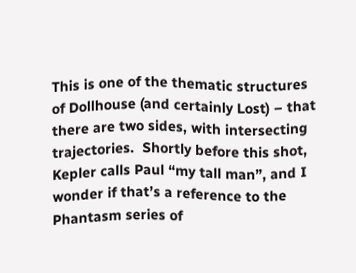This is one of the thematic structures of Dollhouse (and certainly Lost) – that there are two sides, with intersecting trajectories.  Shortly before this shot, Kepler calls Paul “my tall man”, and I wonder if that’s a reference to the Phantasm series of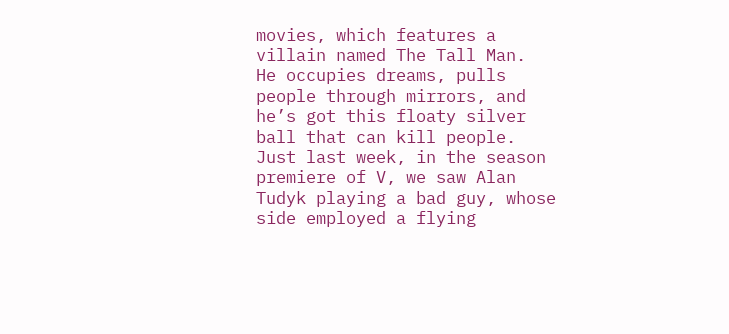movies, which features a villain named The Tall Man.  He occupies dreams, pulls people through mirrors, and he’s got this floaty silver ball that can kill people.  Just last week, in the season premiere of V, we saw Alan Tudyk playing a bad guy, whose side employed a flying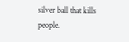silver ball that kills people.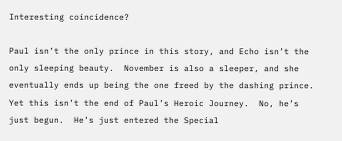Interesting coincidence?

Paul isn’t the only prince in this story, and Echo isn’t the only sleeping beauty.  November is also a sleeper, and she eventually ends up being the one freed by the dashing prince.  Yet this isn’t the end of Paul’s Heroic Journey.  No, he’s just begun.  He’s just entered the Special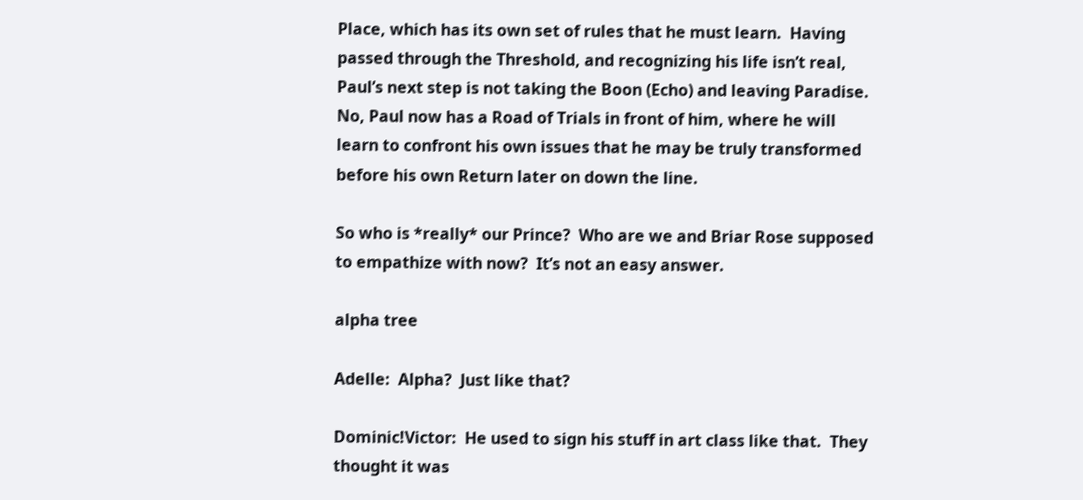Place, which has its own set of rules that he must learn.  Having passed through the Threshold, and recognizing his life isn’t real, Paul’s next step is not taking the Boon (Echo) and leaving Paradise.  No, Paul now has a Road of Trials in front of him, where he will learn to confront his own issues that he may be truly transformed before his own Return later on down the line.

So who is *really* our Prince?  Who are we and Briar Rose supposed to empathize with now?  It’s not an easy answer.

alpha tree

Adelle:  Alpha?  Just like that?

Dominic!Victor:  He used to sign his stuff in art class like that.  They thought it was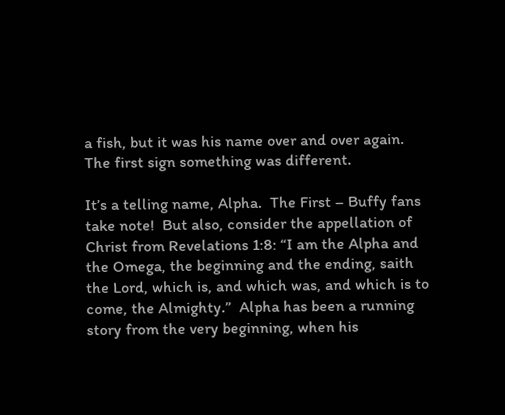a fish, but it was his name over and over again.  The first sign something was different.

It’s a telling name, Alpha.  The First – Buffy fans take note!  But also, consider the appellation of Christ from Revelations 1:8: “I am the Alpha and the Omega, the beginning and the ending, saith the Lord, which is, and which was, and which is to come, the Almighty.”  Alpha has been a running story from the very beginning, when his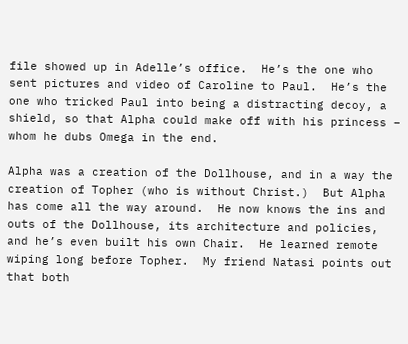file showed up in Adelle’s office.  He’s the one who sent pictures and video of Caroline to Paul.  He’s the one who tricked Paul into being a distracting decoy, a shield, so that Alpha could make off with his princess – whom he dubs Omega in the end.

Alpha was a creation of the Dollhouse, and in a way the creation of Topher (who is without Christ.)  But Alpha has come all the way around.  He now knows the ins and outs of the Dollhouse, its architecture and policies, and he’s even built his own Chair.  He learned remote wiping long before Topher.  My friend Natasi points out that both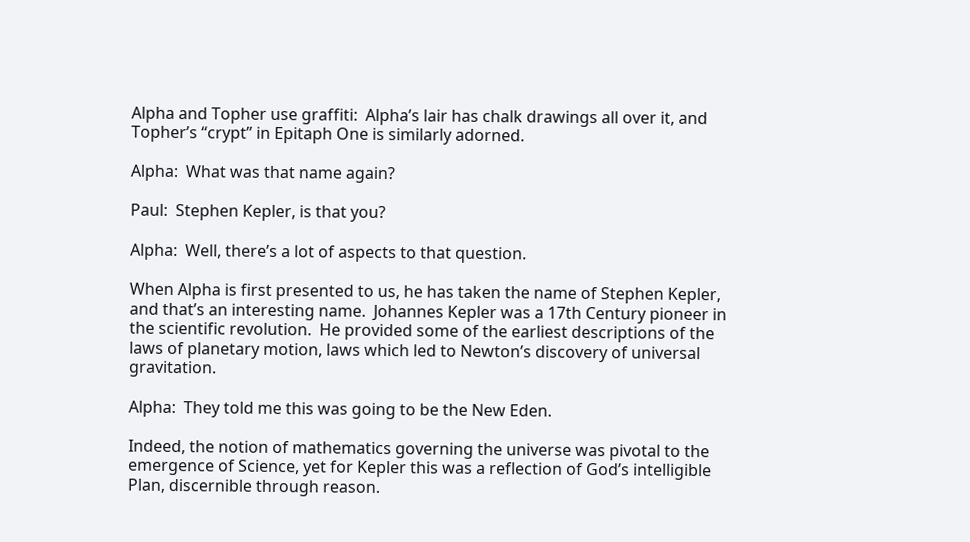Alpha and Topher use graffiti:  Alpha’s lair has chalk drawings all over it, and Topher’s “crypt” in Epitaph One is similarly adorned.

Alpha:  What was that name again?

Paul:  Stephen Kepler, is that you?

Alpha:  Well, there’s a lot of aspects to that question.

When Alpha is first presented to us, he has taken the name of Stephen Kepler, and that’s an interesting name.  Johannes Kepler was a 17th Century pioneer in the scientific revolution.  He provided some of the earliest descriptions of the laws of planetary motion, laws which led to Newton’s discovery of universal gravitation.

Alpha:  They told me this was going to be the New Eden.

Indeed, the notion of mathematics governing the universe was pivotal to the emergence of Science, yet for Kepler this was a reflection of God’s intelligible Plan, discernible through reason.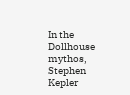In the Dollhouse mythos, Stephen Kepler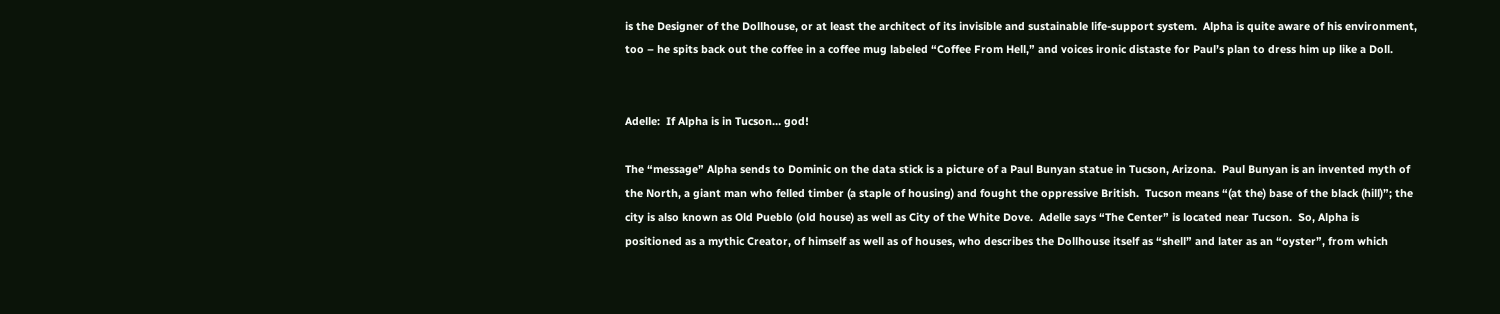is the Designer of the Dollhouse, or at least the architect of its invisible and sustainable life-support system.  Alpha is quite aware of his environment, too – he spits back out the coffee in a coffee mug labeled “Coffee From Hell,” and voices ironic distaste for Paul’s plan to dress him up like a Doll.


Adelle:  If Alpha is in Tucson… god!

The “message” Alpha sends to Dominic on the data stick is a picture of a Paul Bunyan statue in Tucson, Arizona.  Paul Bunyan is an invented myth of the North, a giant man who felled timber (a staple of housing) and fought the oppressive British.  Tucson means “(at the) base of the black (hill)”; the city is also known as Old Pueblo (old house) as well as City of the White Dove.  Adelle says “The Center” is located near Tucson.  So, Alpha is positioned as a mythic Creator, of himself as well as of houses, who describes the Dollhouse itself as “shell” and later as an “oyster”, from which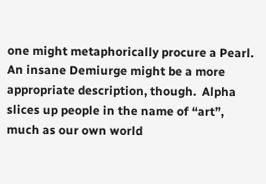one might metaphorically procure a Pearl.  An insane Demiurge might be a more appropriate description, though.  Alpha slices up people in the name of “art”, much as our own world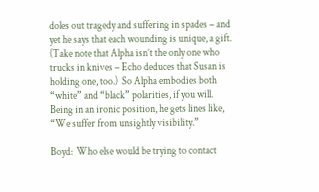doles out tragedy and suffering in spades – and yet he says that each wounding is unique, a gift.  (Take note that Alpha isn’t the only one who trucks in knives – Echo deduces that Susan is holding one, too.)  So Alpha embodies both “white” and “black” polarities, if you will.  Being in an ironic position, he gets lines like, “We suffer from unsightly visibility.”

Boyd:  Who else would be trying to contact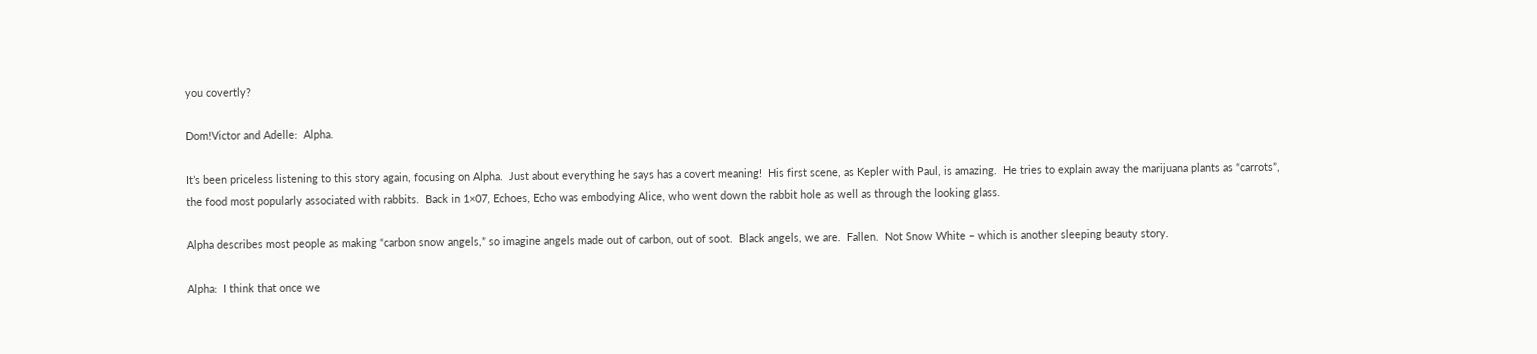you covertly?

Dom!Victor and Adelle:  Alpha.

It’s been priceless listening to this story again, focusing on Alpha.  Just about everything he says has a covert meaning!  His first scene, as Kepler with Paul, is amazing.  He tries to explain away the marijuana plants as “carrots”, the food most popularly associated with rabbits.  Back in 1×07, Echoes, Echo was embodying Alice, who went down the rabbit hole as well as through the looking glass.

Alpha describes most people as making “carbon snow angels,” so imagine angels made out of carbon, out of soot.  Black angels, we are.  Fallen.  Not Snow White – which is another sleeping beauty story.

Alpha:  I think that once we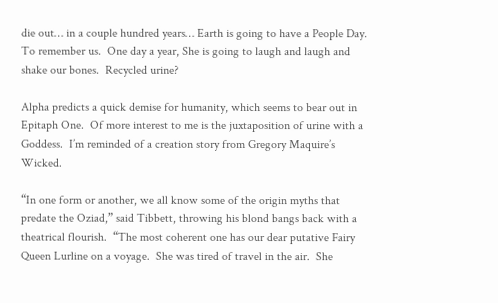die out… in a couple hundred years… Earth is going to have a People Day.  To remember us.  One day a year, She is going to laugh and laugh and shake our bones.  Recycled urine?

Alpha predicts a quick demise for humanity, which seems to bear out in Epitaph One.  Of more interest to me is the juxtaposition of urine with a Goddess.  I’m reminded of a creation story from Gregory Maquire’s Wicked.

“In one form or another, we all know some of the origin myths that predate the Oziad,” said Tibbett, throwing his blond bangs back with a theatrical flourish.  “The most coherent one has our dear putative Fairy Queen Lurline on a voyage.  She was tired of travel in the air.  She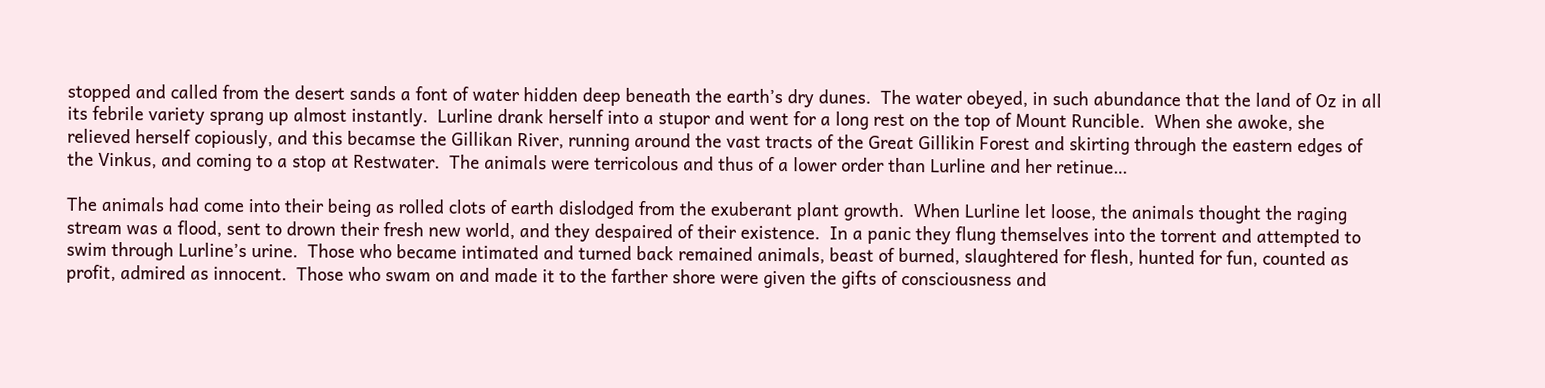stopped and called from the desert sands a font of water hidden deep beneath the earth’s dry dunes.  The water obeyed, in such abundance that the land of Oz in all its febrile variety sprang up almost instantly.  Lurline drank herself into a stupor and went for a long rest on the top of Mount Runcible.  When she awoke, she relieved herself copiously, and this becamse the Gillikan River, running around the vast tracts of the Great Gillikin Forest and skirting through the eastern edges of the Vinkus, and coming to a stop at Restwater.  The animals were terricolous and thus of a lower order than Lurline and her retinue…

The animals had come into their being as rolled clots of earth dislodged from the exuberant plant growth.  When Lurline let loose, the animals thought the raging stream was a flood, sent to drown their fresh new world, and they despaired of their existence.  In a panic they flung themselves into the torrent and attempted to swim through Lurline’s urine.  Those who became intimated and turned back remained animals, beast of burned, slaughtered for flesh, hunted for fun, counted as profit, admired as innocent.  Those who swam on and made it to the farther shore were given the gifts of consciousness and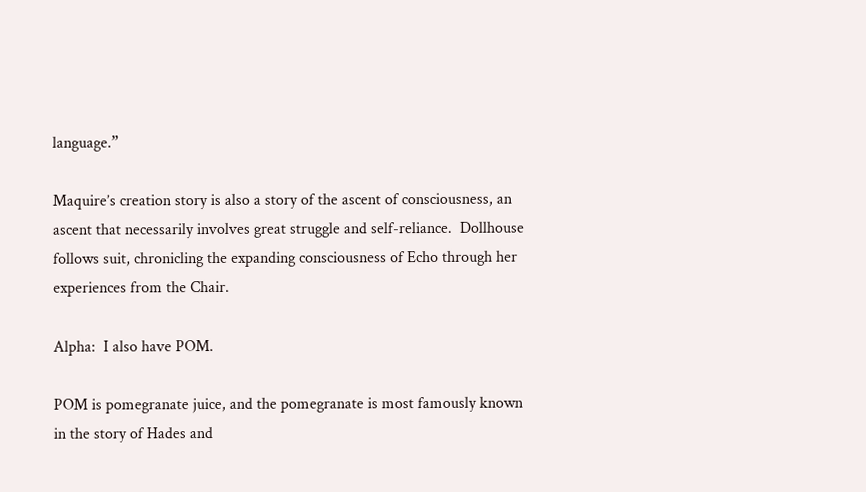language.”

Maquire’s creation story is also a story of the ascent of consciousness, an ascent that necessarily involves great struggle and self-reliance.  Dollhouse follows suit, chronicling the expanding consciousness of Echo through her experiences from the Chair.

Alpha:  I also have POM.

POM is pomegranate juice, and the pomegranate is most famously known in the story of Hades and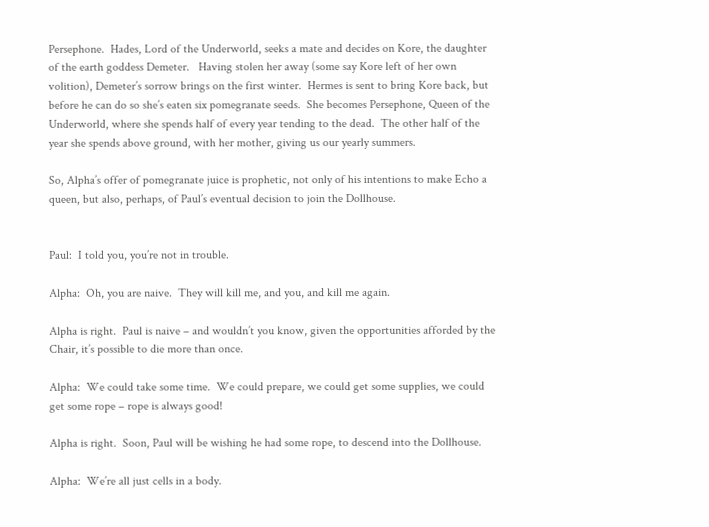Persephone.  Hades, Lord of the Underworld, seeks a mate and decides on Kore, the daughter of the earth goddess Demeter.   Having stolen her away (some say Kore left of her own volition), Demeter’s sorrow brings on the first winter.  Hermes is sent to bring Kore back, but before he can do so she’s eaten six pomegranate seeds.  She becomes Persephone, Queen of the Underworld, where she spends half of every year tending to the dead.  The other half of the year she spends above ground, with her mother, giving us our yearly summers.

So, Alpha’s offer of pomegranate juice is prophetic, not only of his intentions to make Echo a queen, but also, perhaps, of Paul’s eventual decision to join the Dollhouse.


Paul:  I told you, you’re not in trouble.

Alpha:  Oh, you are naive.  They will kill me, and you, and kill me again.

Alpha is right.  Paul is naive – and wouldn’t you know, given the opportunities afforded by the Chair, it’s possible to die more than once.

Alpha:  We could take some time.  We could prepare, we could get some supplies, we could get some rope – rope is always good!

Alpha is right.  Soon, Paul will be wishing he had some rope, to descend into the Dollhouse.

Alpha:  We’re all just cells in a body.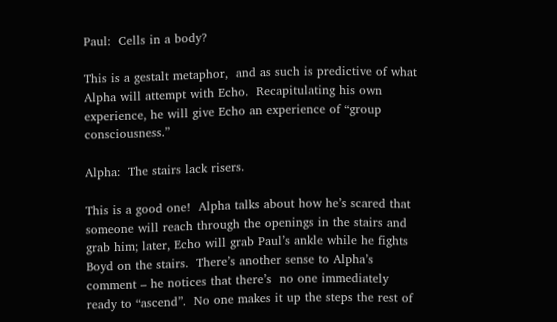Paul:  Cells in a body?

This is a gestalt metaphor,  and as such is predictive of what Alpha will attempt with Echo.  Recapitulating his own experience, he will give Echo an experience of “group consciousness.”

Alpha:  The stairs lack risers.

This is a good one!  Alpha talks about how he’s scared that someone will reach through the openings in the stairs and grab him; later, Echo will grab Paul’s ankle while he fights Boyd on the stairs.  There’s another sense to Alpha’s comment – he notices that there’s  no one immediately ready to “ascend”.  No one makes it up the steps the rest of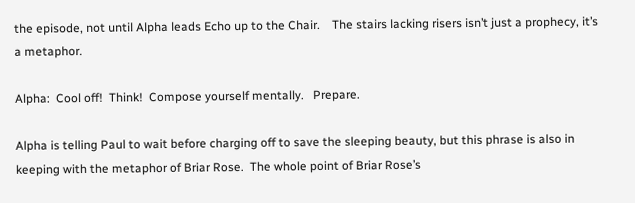the episode, not until Alpha leads Echo up to the Chair.    The stairs lacking risers isn’t just a prophecy, it’s a metaphor.

Alpha:  Cool off!  Think!  Compose yourself mentally.   Prepare.

Alpha is telling Paul to wait before charging off to save the sleeping beauty, but this phrase is also in keeping with the metaphor of Briar Rose.  The whole point of Briar Rose’s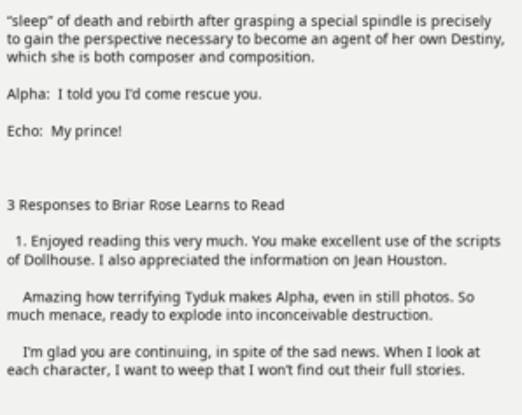“sleep” of death and rebirth after grasping a special spindle is precisely to gain the perspective necessary to become an agent of her own Destiny, which she is both composer and composition.

Alpha:  I told you I’d come rescue you.

Echo:  My prince!



3 Responses to Briar Rose Learns to Read

  1. Enjoyed reading this very much. You make excellent use of the scripts of Dollhouse. I also appreciated the information on Jean Houston.

    Amazing how terrifying Tyduk makes Alpha, even in still photos. So much menace, ready to explode into inconceivable destruction.

    I’m glad you are continuing, in spite of the sad news. When I look at each character, I want to weep that I won’t find out their full stories.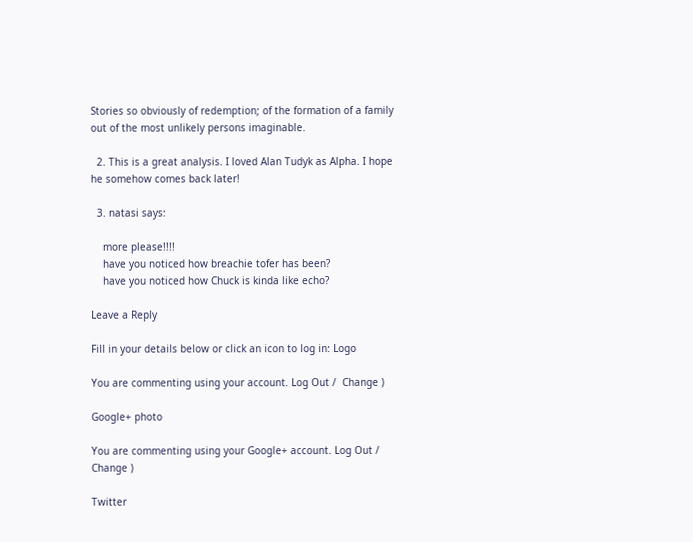Stories so obviously of redemption; of the formation of a family out of the most unlikely persons imaginable.

  2. This is a great analysis. I loved Alan Tudyk as Alpha. I hope he somehow comes back later!

  3. natasi says:

    more please!!!!
    have you noticed how breachie tofer has been?
    have you noticed how Chuck is kinda like echo?

Leave a Reply

Fill in your details below or click an icon to log in: Logo

You are commenting using your account. Log Out /  Change )

Google+ photo

You are commenting using your Google+ account. Log Out /  Change )

Twitter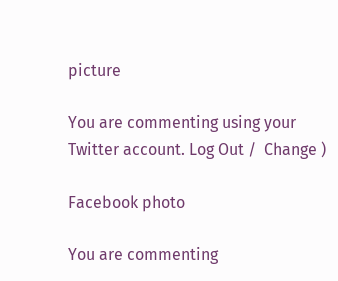picture

You are commenting using your Twitter account. Log Out /  Change )

Facebook photo

You are commenting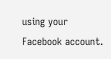using your Facebook account.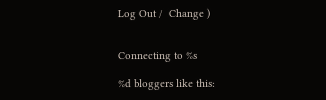Log Out /  Change )


Connecting to %s

%d bloggers like this: